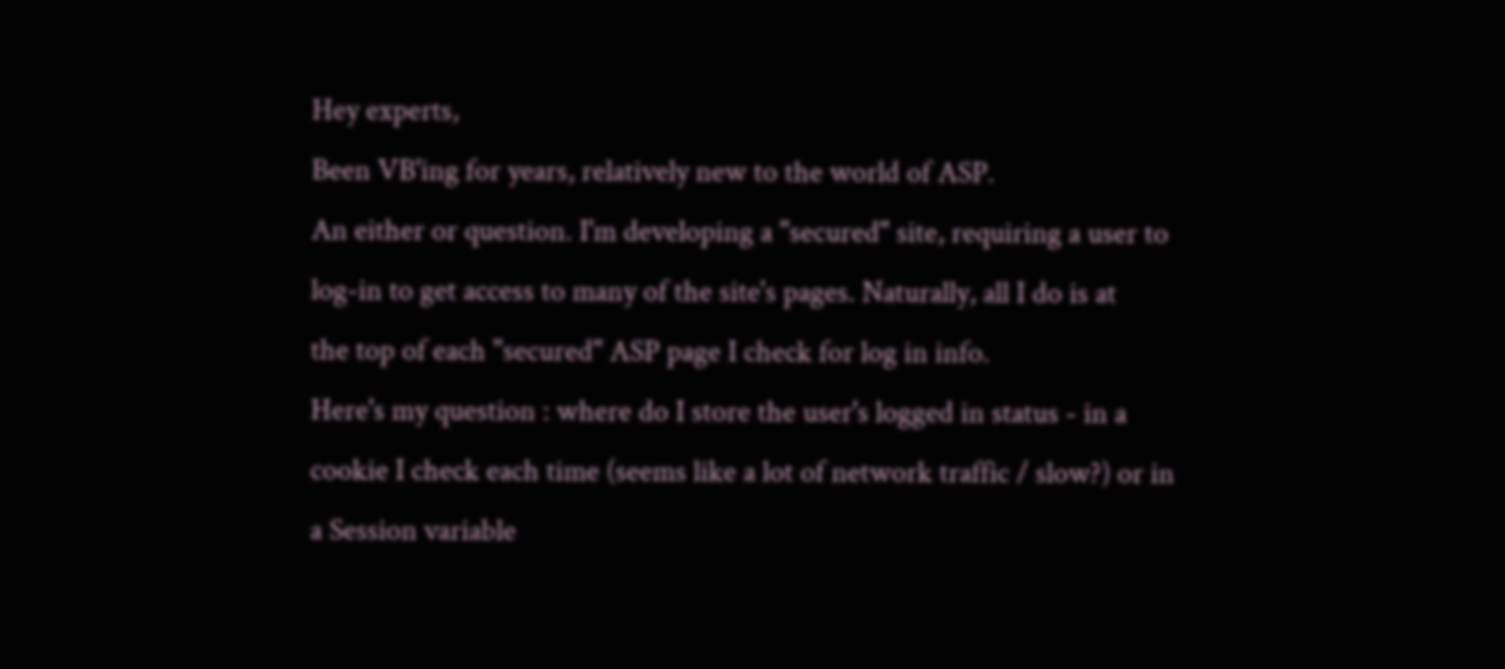Hey experts,
Been VB'ing for years, relatively new to the world of ASP.
An either or question. I'm developing a "secured" site, requiring a user to
log-in to get access to many of the site's pages. Naturally, all I do is at
the top of each "secured" ASP page I check for log in info.
Here's my question : where do I store the user's logged in status - in a
cookie I check each time (seems like a lot of network traffic / slow?) or in
a Session variable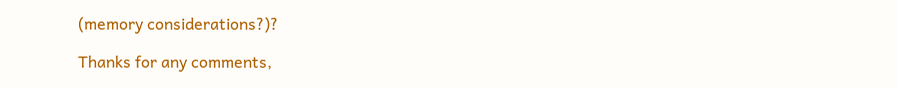(memory considerations?)?

Thanks for any comments,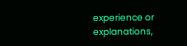experience or explanations,